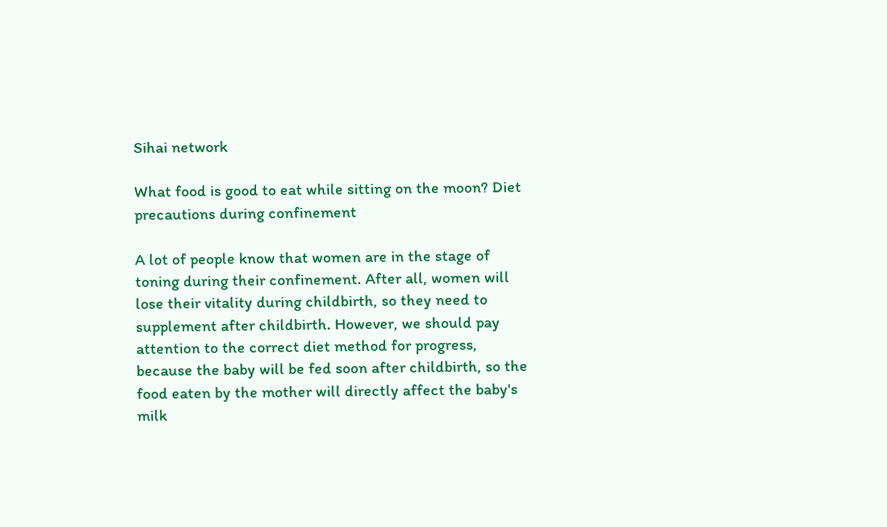Sihai network

What food is good to eat while sitting on the moon? Diet precautions during confinement

A lot of people know that women are in the stage of toning during their confinement. After all, women will lose their vitality during childbirth, so they need to supplement after childbirth. However, we should pay attention to the correct diet method for progress, because the baby will be fed soon after childbirth, so the food eaten by the mother will directly affect the baby's milk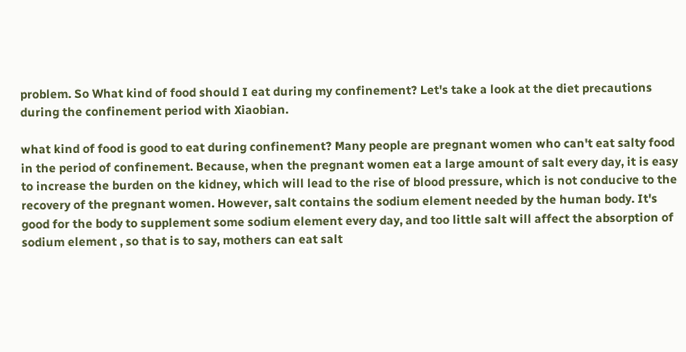problem. So What kind of food should I eat during my confinement? Let's take a look at the diet precautions during the confinement period with Xiaobian.

what kind of food is good to eat during confinement? Many people are pregnant women who can't eat salty food in the period of confinement. Because, when the pregnant women eat a large amount of salt every day, it is easy to increase the burden on the kidney, which will lead to the rise of blood pressure, which is not conducive to the recovery of the pregnant women. However, salt contains the sodium element needed by the human body. It's good for the body to supplement some sodium element every day, and too little salt will affect the absorption of sodium element , so that is to say, mothers can eat salt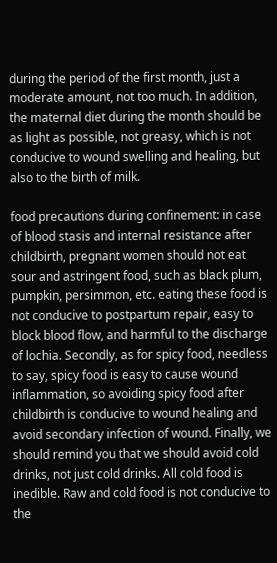during the period of the first month, just a moderate amount, not too much. In addition, the maternal diet during the month should be as light as possible, not greasy, which is not conducive to wound swelling and healing, but also to the birth of milk.

food precautions during confinement: in case of blood stasis and internal resistance after childbirth, pregnant women should not eat sour and astringent food, such as black plum, pumpkin, persimmon, etc. eating these food is not conducive to postpartum repair, easy to block blood flow, and harmful to the discharge of lochia. Secondly, as for spicy food, needless to say, spicy food is easy to cause wound inflammation, so avoiding spicy food after childbirth is conducive to wound healing and avoid secondary infection of wound. Finally, we should remind you that we should avoid cold drinks, not just cold drinks. All cold food is inedible. Raw and cold food is not conducive to the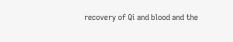recovery of Qi and blood and the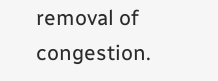removal of congestion.